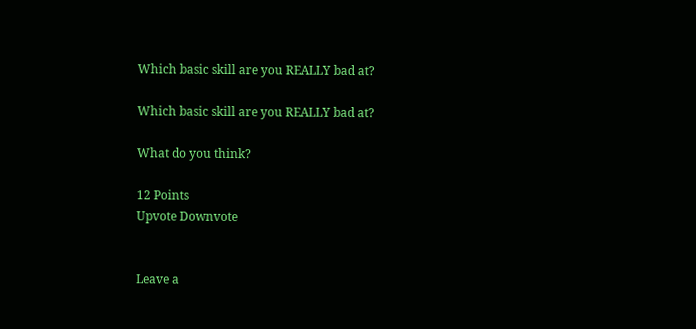Which basic skill are you REALLY bad at?

Which basic skill are you REALLY bad at?

What do you think?

12 Points
Upvote Downvote


Leave a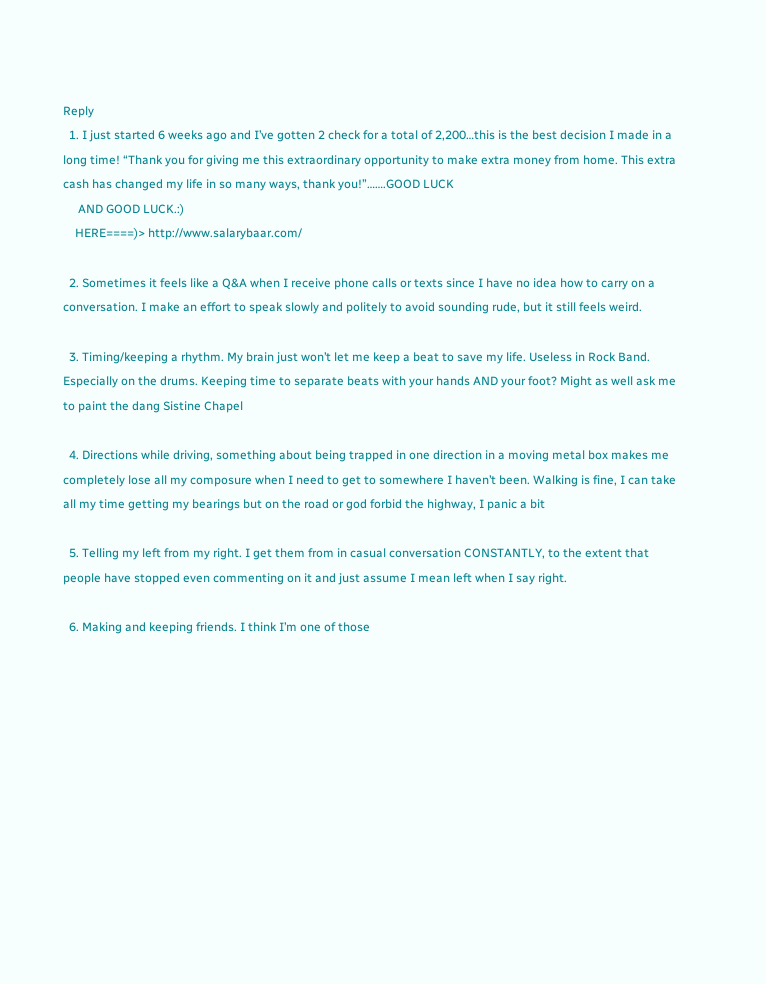Reply
  1. I just started 6 weeks ago and I’ve gotten 2 check for a total of 2,200…this is the best decision I made in a long time! “Thank you for giving me this extraordinary opportunity to make extra money from home. This extra cash has changed my life in so many ways, thank you!”…….GOOD LUCK
     AND GOOD LUCK.:)
    HERE====)> http://www.salarybaar.com/

  2. Sometimes it feels like a Q&A when I receive phone calls or texts since I have no idea how to carry on a conversation. I make an effort to speak slowly and politely to avoid sounding rude, but it still feels weird.

  3. Timing/keeping a rhythm. My brain just won’t let me keep a beat to save my life. Useless in Rock Band. Especially on the drums. Keeping time to separate beats with your hands AND your foot? Might as well ask me to paint the dang Sistine Chapel

  4. Directions while driving, something about being trapped in one direction in a moving metal box makes me completely lose all my composure when I need to get to somewhere I haven’t been. Walking is fine, I can take all my time getting my bearings but on the road or god forbid the highway, I panic a bit

  5. Telling my left from my right. I get them from in casual conversation CONSTANTLY, to the extent that people have stopped even commenting on it and just assume I mean left when I say right.

  6. Making and keeping friends. I think I’m one of those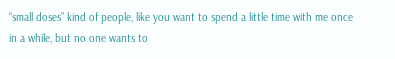“small doses” kind of people, like you want to spend a little time with me once in a while, but no one wants to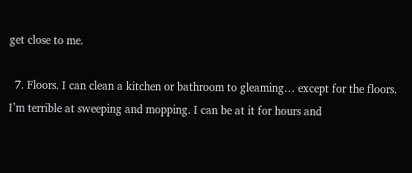get close to me.

  7. Floors. I can clean a kitchen or bathroom to gleaming… except for the floors. I’m terrible at sweeping and mopping. I can be at it for hours and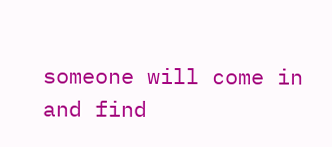someone will come in and find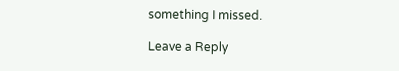something I missed.

Leave a Reply